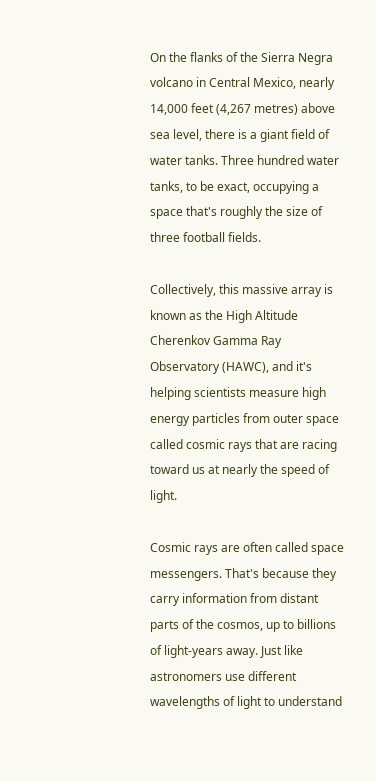On the flanks of the Sierra Negra volcano in Central Mexico, nearly 14,000 feet (4,267 metres) above sea level, there is a giant field of water tanks. Three hundred water tanks, to be exact, occupying a space that's roughly the size of three football fields.

Collectively, this massive array is known as the High Altitude Cherenkov Gamma Ray Observatory (HAWC), and it's helping scientists measure high energy particles from outer space called cosmic rays that are racing toward us at nearly the speed of light.

Cosmic rays are often called space messengers. That's because they carry information from distant parts of the cosmos, up to billions of light-years away. Just like astronomers use different wavelengths of light to understand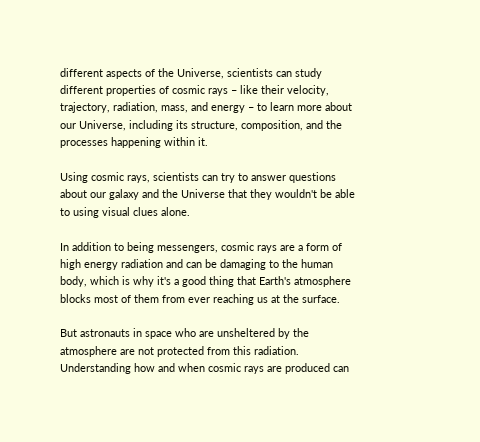different aspects of the Universe, scientists can study different properties of cosmic rays – like their velocity, trajectory, radiation, mass, and energy – to learn more about our Universe, including its structure, composition, and the processes happening within it.

Using cosmic rays, scientists can try to answer questions about our galaxy and the Universe that they wouldn't be able to using visual clues alone.

In addition to being messengers, cosmic rays are a form of high energy radiation and can be damaging to the human body, which is why it's a good thing that Earth's atmosphere blocks most of them from ever reaching us at the surface.

But astronauts in space who are unsheltered by the atmosphere are not protected from this radiation. Understanding how and when cosmic rays are produced can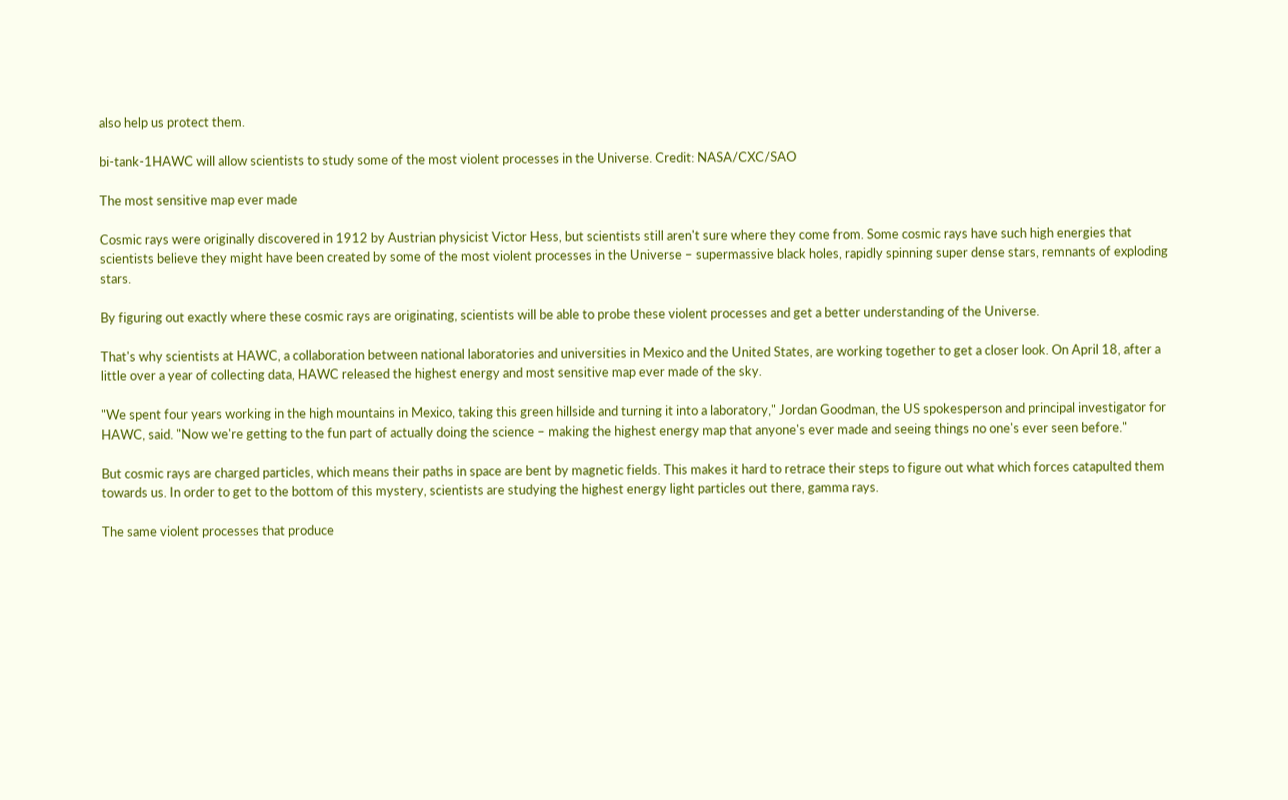also help us protect them.

bi-tank-1HAWC will allow scientists to study some of the most violent processes in the Universe. Credit: NASA/CXC/SAO

The most sensitive map ever made

Cosmic rays were originally discovered in 1912 by Austrian physicist Victor Hess, but scientists still aren't sure where they come from. Some cosmic rays have such high energies that scientists believe they might have been created by some of the most violent processes in the Universe – supermassive black holes, rapidly spinning super dense stars, remnants of exploding stars.

By figuring out exactly where these cosmic rays are originating, scientists will be able to probe these violent processes and get a better understanding of the Universe.

That's why scientists at HAWC, a collaboration between national laboratories and universities in Mexico and the United States, are working together to get a closer look. On April 18, after a little over a year of collecting data, HAWC released the highest energy and most sensitive map ever made of the sky.

"We spent four years working in the high mountains in Mexico, taking this green hillside and turning it into a laboratory," Jordan Goodman, the US spokesperson and principal investigator for HAWC, said. "Now we're getting to the fun part of actually doing the science – making the highest energy map that anyone's ever made and seeing things no one's ever seen before."

But cosmic rays are charged particles, which means their paths in space are bent by magnetic fields. This makes it hard to retrace their steps to figure out what which forces catapulted them towards us. In order to get to the bottom of this mystery, scientists are studying the highest energy light particles out there, gamma rays.

The same violent processes that produce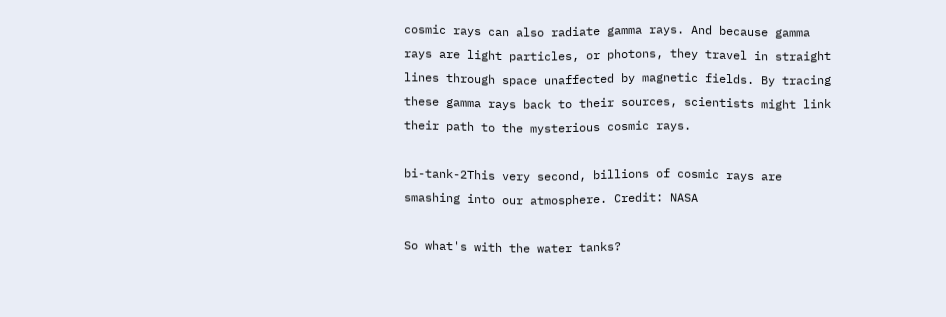cosmic rays can also radiate gamma rays. And because gamma rays are light particles, or photons, they travel in straight lines through space unaffected by magnetic fields. By tracing these gamma rays back to their sources, scientists might link their path to the mysterious cosmic rays.

bi-tank-2This very second, billions of cosmic rays are smashing into our atmosphere. Credit: NASA

So what's with the water tanks?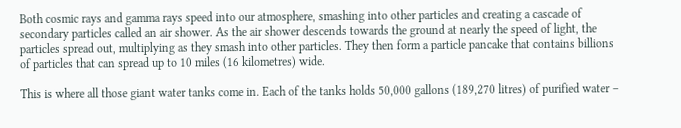Both cosmic rays and gamma rays speed into our atmosphere, smashing into other particles and creating a cascade of secondary particles called an air shower. As the air shower descends towards the ground at nearly the speed of light, the particles spread out, multiplying as they smash into other particles. They then form a particle pancake that contains billions of particles that can spread up to 10 miles (16 kilometres) wide.

This is where all those giant water tanks come in. Each of the tanks holds 50,000 gallons (189,270 litres) of purified water –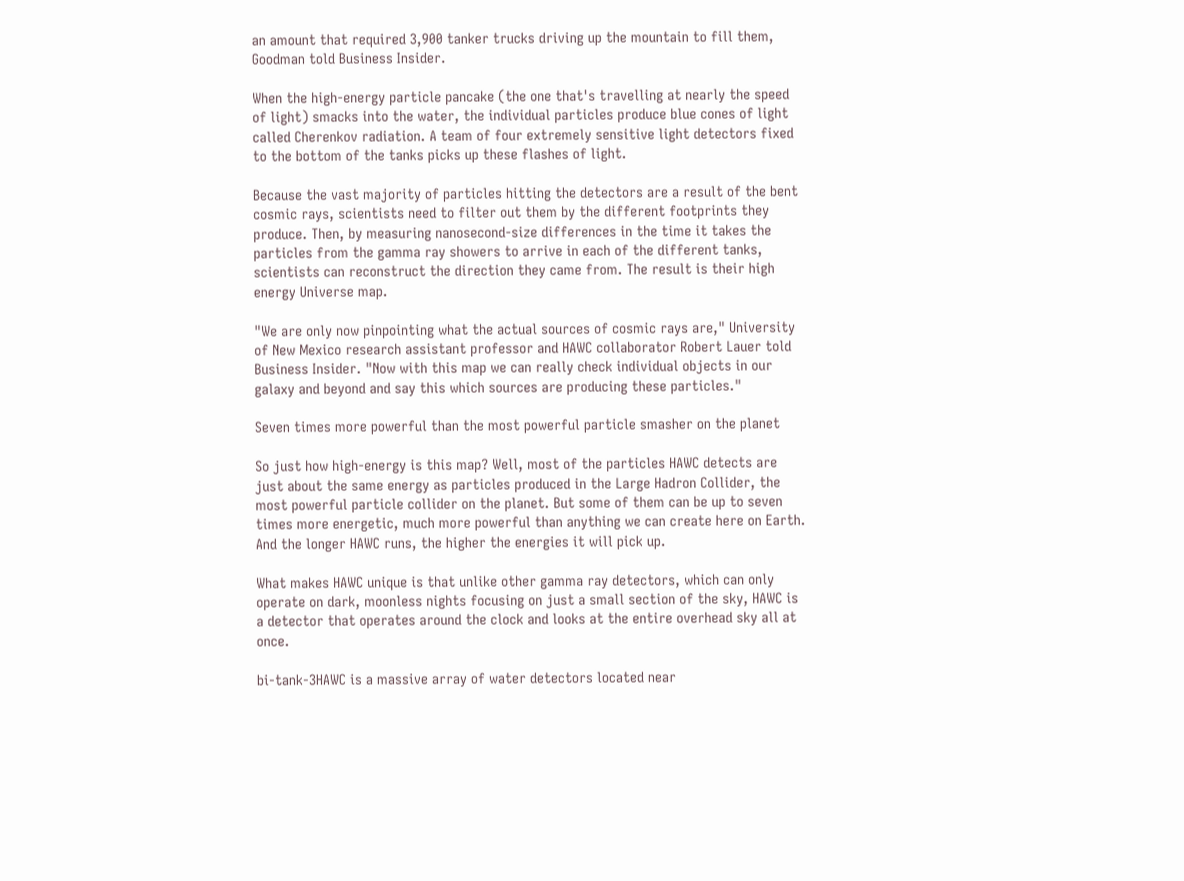an amount that required 3,900 tanker trucks driving up the mountain to fill them, Goodman told Business Insider.

When the high-energy particle pancake (the one that's travelling at nearly the speed of light) smacks into the water, the individual particles produce blue cones of light called Cherenkov radiation. A team of four extremely sensitive light detectors fixed to the bottom of the tanks picks up these flashes of light.

Because the vast majority of particles hitting the detectors are a result of the bent cosmic rays, scientists need to filter out them by the different footprints they produce. Then, by measuring nanosecond-size differences in the time it takes the particles from the gamma ray showers to arrive in each of the different tanks, scientists can reconstruct the direction they came from. The result is their high energy Universe map.

"We are only now pinpointing what the actual sources of cosmic rays are," University of New Mexico research assistant professor and HAWC collaborator Robert Lauer told Business Insider. "Now with this map we can really check individual objects in our galaxy and beyond and say this which sources are producing these particles."

Seven times more powerful than the most powerful particle smasher on the planet

So just how high-energy is this map? Well, most of the particles HAWC detects are just about the same energy as particles produced in the Large Hadron Collider, the most powerful particle collider on the planet. But some of them can be up to seven times more energetic, much more powerful than anything we can create here on Earth. And the longer HAWC runs, the higher the energies it will pick up.

What makes HAWC unique is that unlike other gamma ray detectors, which can only operate on dark, moonless nights focusing on just a small section of the sky, HAWC is a detector that operates around the clock and looks at the entire overhead sky all at once.

bi-tank-3HAWC is a massive array of water detectors located near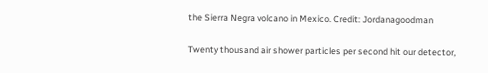the Sierra Negra volcano in Mexico. Credit: Jordanagoodman

Twenty thousand air shower particles per second hit our detector,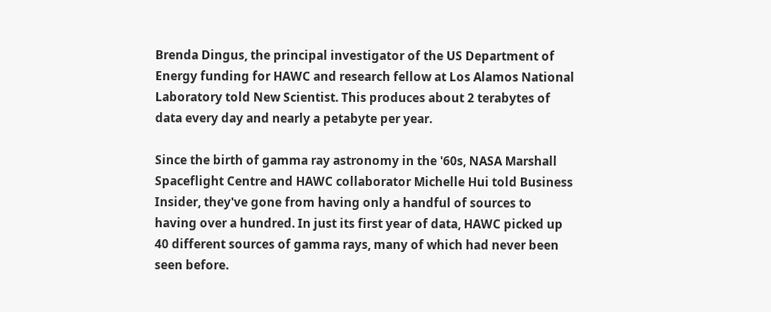Brenda Dingus, the principal investigator of the US Department of Energy funding for HAWC and research fellow at Los Alamos National Laboratory told New Scientist. This produces about 2 terabytes of data every day and nearly a petabyte per year.

Since the birth of gamma ray astronomy in the '60s, NASA Marshall Spaceflight Centre and HAWC collaborator Michelle Hui told Business Insider, they've gone from having only a handful of sources to having over a hundred. In just its first year of data, HAWC picked up 40 different sources of gamma rays, many of which had never been seen before.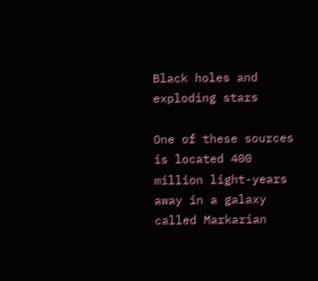Black holes and exploding stars

One of these sources is located 400 million light-years away in a galaxy called Markarian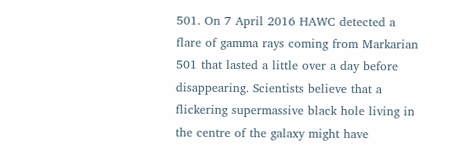501. On 7 April 2016 HAWC detected a flare of gamma rays coming from Markarian 501 that lasted a little over a day before disappearing. Scientists believe that a flickering supermassive black hole living in the centre of the galaxy might have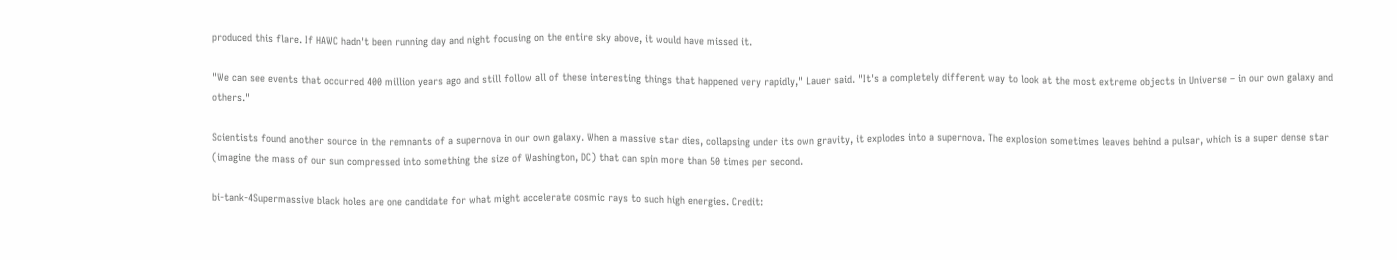produced this flare. If HAWC hadn't been running day and night focusing on the entire sky above, it would have missed it.

"We can see events that occurred 400 million years ago and still follow all of these interesting things that happened very rapidly," Lauer said. "It's a completely different way to look at the most extreme objects in Universe – in our own galaxy and others."

Scientists found another source in the remnants of a supernova in our own galaxy. When a massive star dies, collapsing under its own gravity, it explodes into a supernova. The explosion sometimes leaves behind a pulsar, which is a super dense star (imagine the mass of our sun compressed into something the size of Washington, DC) that can spin more than 50 times per second.

bi-tank-4Supermassive black holes are one candidate for what might accelerate cosmic rays to such high energies. Credit: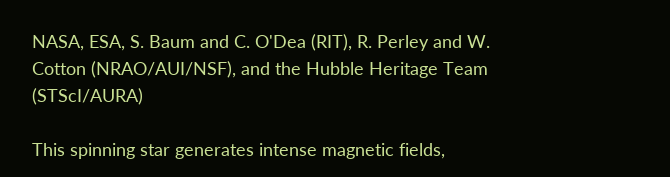NASA, ESA, S. Baum and C. O'Dea (RIT), R. Perley and W. Cotton (NRAO/AUI/NSF), and the Hubble Heritage Team (STScI/AURA)

This spinning star generates intense magnetic fields,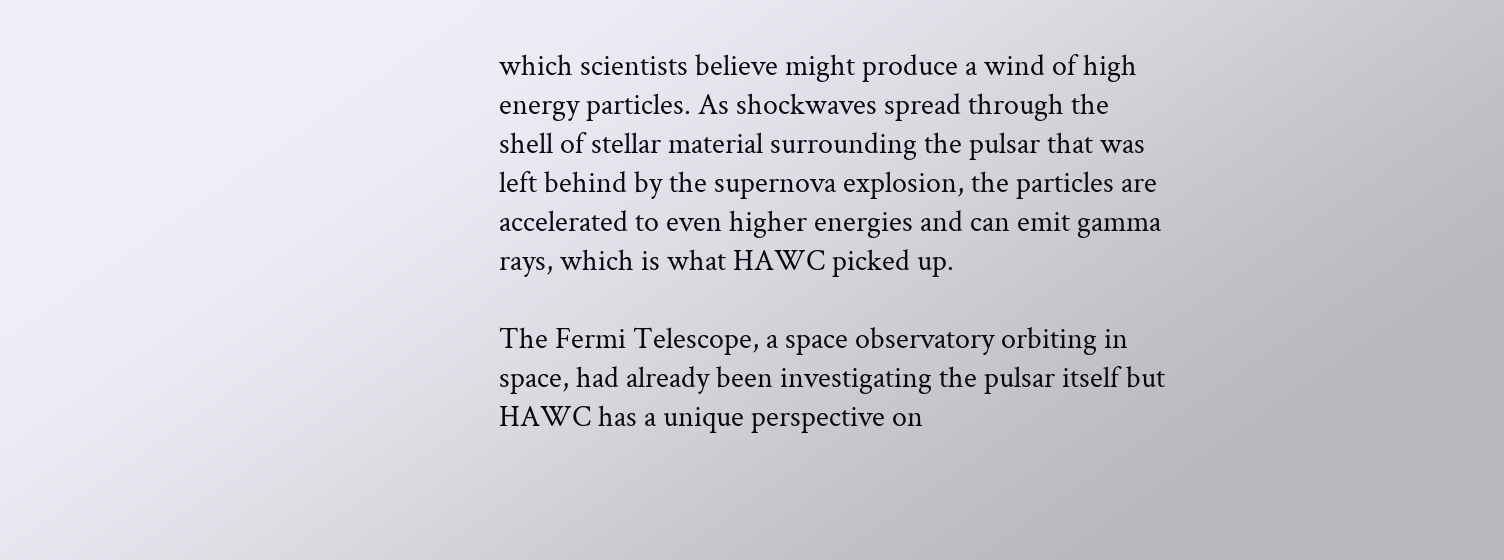which scientists believe might produce a wind of high energy particles. As shockwaves spread through the shell of stellar material surrounding the pulsar that was left behind by the supernova explosion, the particles are accelerated to even higher energies and can emit gamma rays, which is what HAWC picked up.

The Fermi Telescope, a space observatory orbiting in space, had already been investigating the pulsar itself but HAWC has a unique perspective on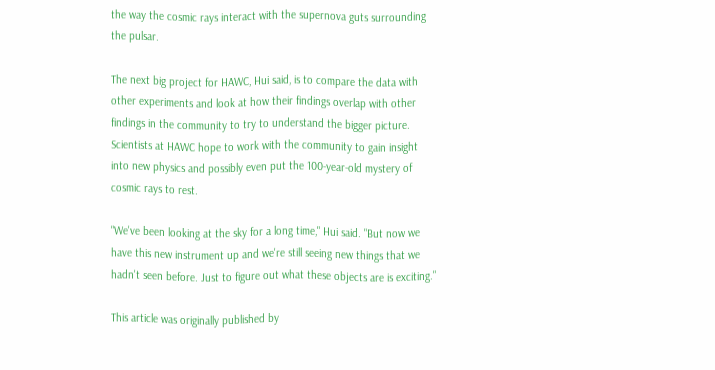the way the cosmic rays interact with the supernova guts surrounding the pulsar.

The next big project for HAWC, Hui said, is to compare the data with other experiments and look at how their findings overlap with other findings in the community to try to understand the bigger picture. Scientists at HAWC hope to work with the community to gain insight into new physics and possibly even put the 100-year-old mystery of cosmic rays to rest.

"We've been looking at the sky for a long time," Hui said. "But now we have this new instrument up and we're still seeing new things that we hadn't seen before. Just to figure out what these objects are is exciting."

This article was originally published by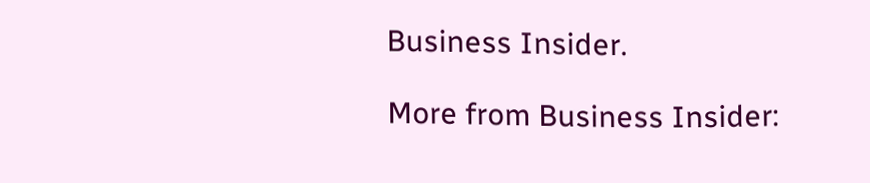Business Insider.

More from Business Insider: